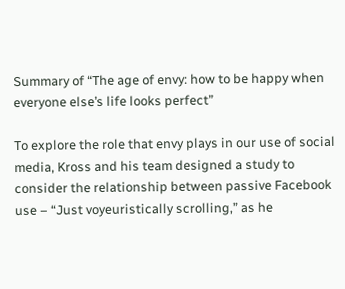Summary of “The age of envy: how to be happy when everyone else’s life looks perfect”

To explore the role that envy plays in our use of social media, Kross and his team designed a study to consider the relationship between passive Facebook use – “Just voyeuristically scrolling,” as he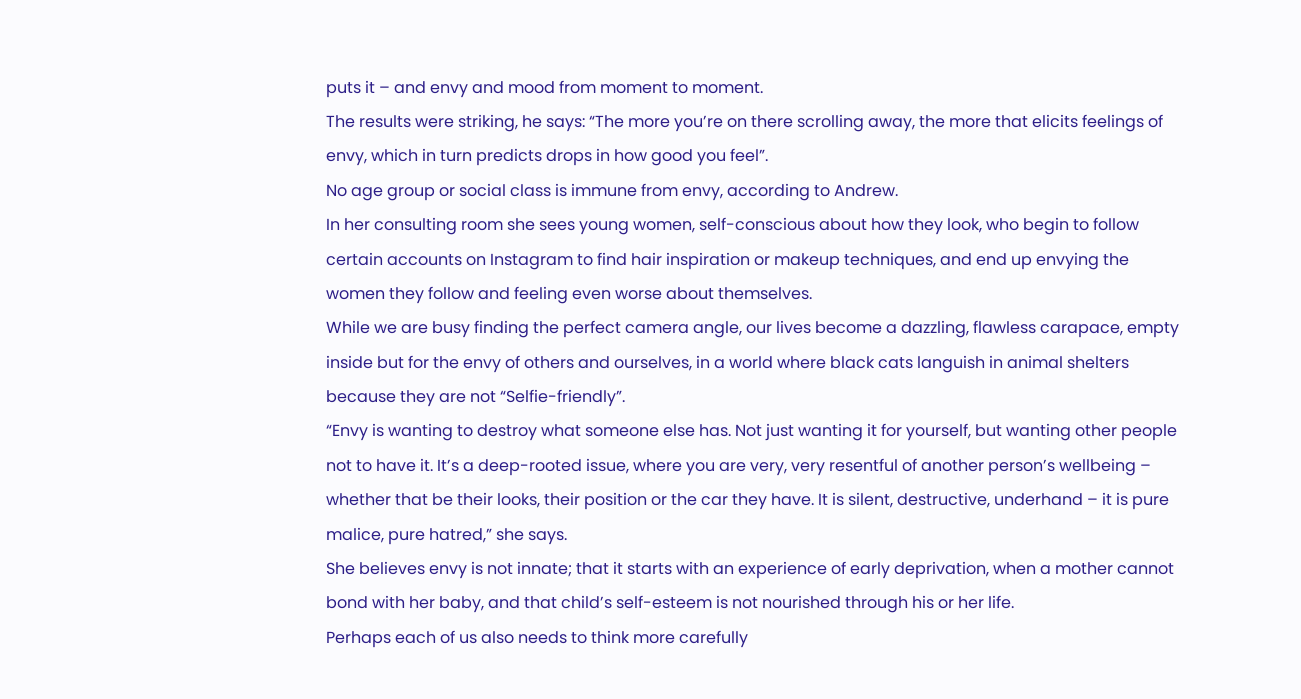puts it – and envy and mood from moment to moment.
The results were striking, he says: “The more you’re on there scrolling away, the more that elicits feelings of envy, which in turn predicts drops in how good you feel”.
No age group or social class is immune from envy, according to Andrew.
In her consulting room she sees young women, self-conscious about how they look, who begin to follow certain accounts on Instagram to find hair inspiration or makeup techniques, and end up envying the women they follow and feeling even worse about themselves.
While we are busy finding the perfect camera angle, our lives become a dazzling, flawless carapace, empty inside but for the envy of others and ourselves, in a world where black cats languish in animal shelters because they are not “Selfie-friendly”.
“Envy is wanting to destroy what someone else has. Not just wanting it for yourself, but wanting other people not to have it. It’s a deep-rooted issue, where you are very, very resentful of another person’s wellbeing – whether that be their looks, their position or the car they have. It is silent, destructive, underhand – it is pure malice, pure hatred,” she says.
She believes envy is not innate; that it starts with an experience of early deprivation, when a mother cannot bond with her baby, and that child’s self-esteem is not nourished through his or her life.
Perhaps each of us also needs to think more carefully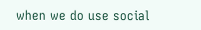when we do use social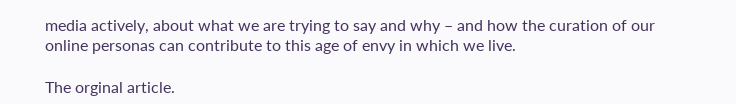media actively, about what we are trying to say and why – and how the curation of our online personas can contribute to this age of envy in which we live.

The orginal article.